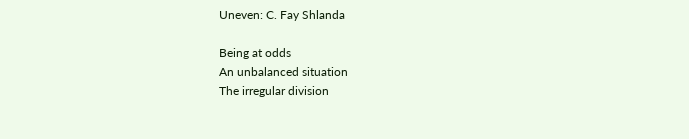Uneven: C. Fay Shlanda

Being at odds
An unbalanced situation
The irregular division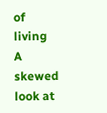of living
A skewed look at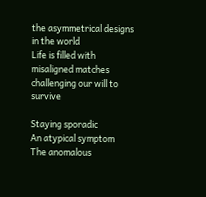the asymmetrical designs in the world
Life is filled with misaligned matches challenging our will to survive

Staying sporadic
An atypical symptom
The anomalous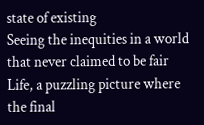state of existing
Seeing the inequities in a world that never claimed to be fair
Life, a puzzling picture where the final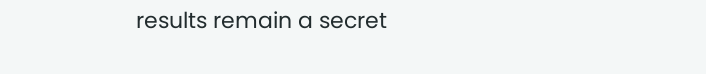results remain a secret